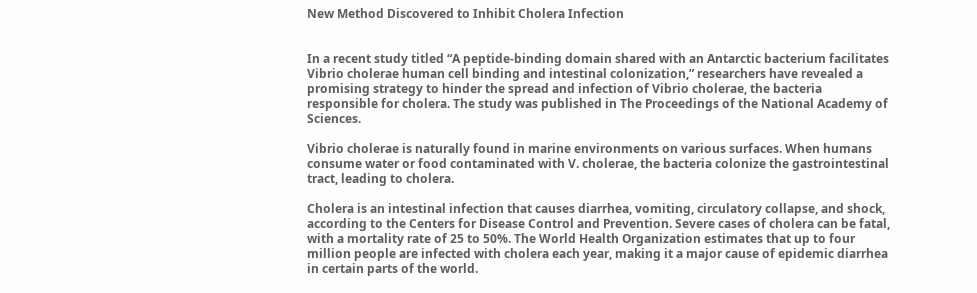New Method Discovered to Inhibit Cholera Infection


In a recent study titled “A peptide-binding domain shared with an Antarctic bacterium facilitates Vibrio cholerae human cell binding and intestinal colonization,” researchers have revealed a promising strategy to hinder the spread and infection of Vibrio cholerae, the bacteria responsible for cholera. The study was published in The Proceedings of the National Academy of Sciences.

Vibrio cholerae is naturally found in marine environments on various surfaces. When humans consume water or food contaminated with V. cholerae, the bacteria colonize the gastrointestinal tract, leading to cholera.

Cholera is an intestinal infection that causes diarrhea, vomiting, circulatory collapse, and shock, according to the Centers for Disease Control and Prevention. Severe cases of cholera can be fatal, with a mortality rate of 25 to 50%. The World Health Organization estimates that up to four million people are infected with cholera each year, making it a major cause of epidemic diarrhea in certain parts of the world.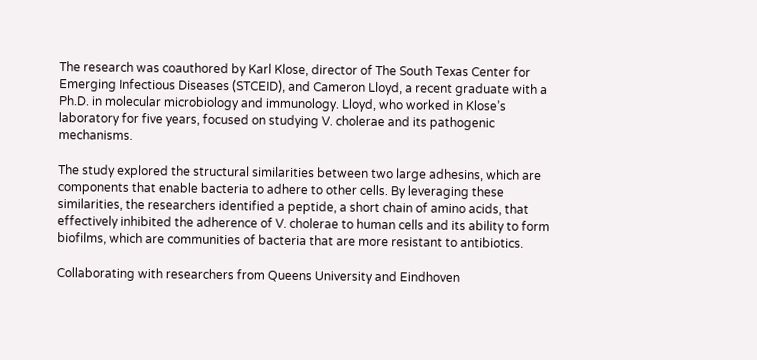The research was coauthored by Karl Klose, director of The South Texas Center for Emerging Infectious Diseases (STCEID), and Cameron Lloyd, a recent graduate with a Ph.D. in molecular microbiology and immunology. Lloyd, who worked in Klose’s laboratory for five years, focused on studying V. cholerae and its pathogenic mechanisms.

The study explored the structural similarities between two large adhesins, which are components that enable bacteria to adhere to other cells. By leveraging these similarities, the researchers identified a peptide, a short chain of amino acids, that effectively inhibited the adherence of V. cholerae to human cells and its ability to form biofilms, which are communities of bacteria that are more resistant to antibiotics.

Collaborating with researchers from Queens University and Eindhoven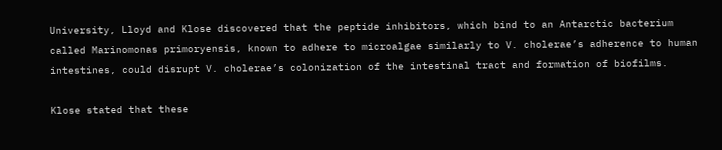University, Lloyd and Klose discovered that the peptide inhibitors, which bind to an Antarctic bacterium called Marinomonas primoryensis, known to adhere to microalgae similarly to V. cholerae’s adherence to human intestines, could disrupt V. cholerae’s colonization of the intestinal tract and formation of biofilms.

Klose stated that these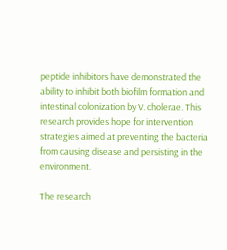peptide inhibitors have demonstrated the ability to inhibit both biofilm formation and intestinal colonization by V. cholerae. This research provides hope for intervention strategies aimed at preventing the bacteria from causing disease and persisting in the environment.

The research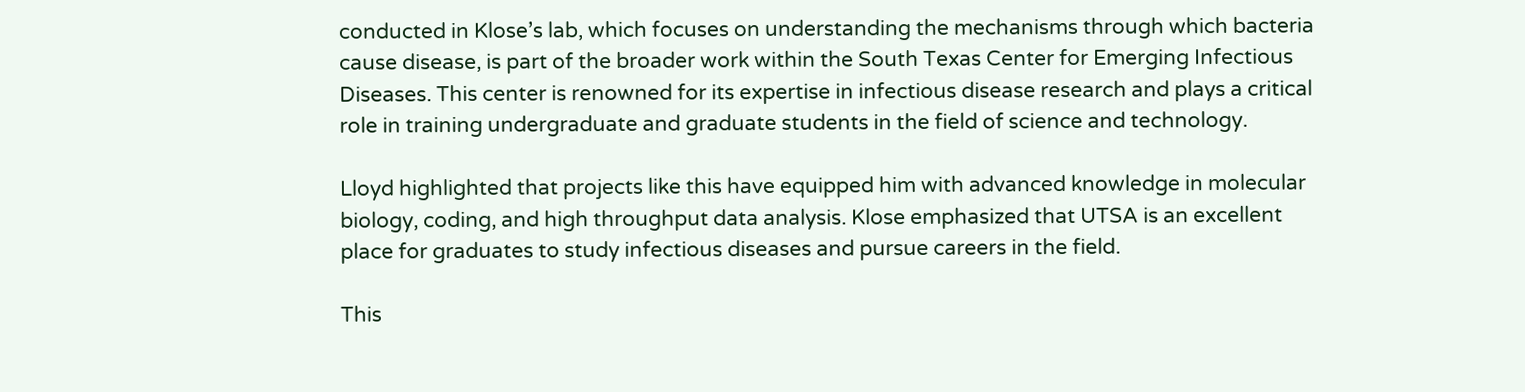conducted in Klose’s lab, which focuses on understanding the mechanisms through which bacteria cause disease, is part of the broader work within the South Texas Center for Emerging Infectious Diseases. This center is renowned for its expertise in infectious disease research and plays a critical role in training undergraduate and graduate students in the field of science and technology.

Lloyd highlighted that projects like this have equipped him with advanced knowledge in molecular biology, coding, and high throughput data analysis. Klose emphasized that UTSA is an excellent place for graduates to study infectious diseases and pursue careers in the field.

This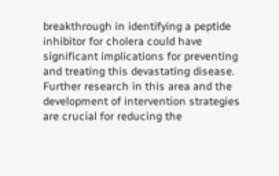breakthrough in identifying a peptide inhibitor for cholera could have significant implications for preventing and treating this devastating disease. Further research in this area and the development of intervention strategies are crucial for reducing the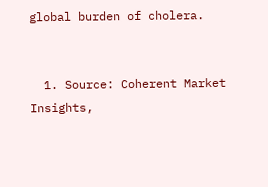global burden of cholera.


  1. Source: Coherent Market Insights,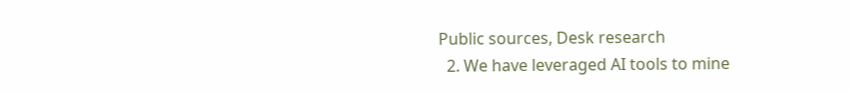Public sources, Desk research
  2. We have leveraged AI tools to mine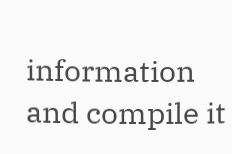information and compile it